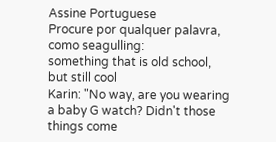Assine Portuguese
Procure por qualquer palavra, como seagulling:
something that is old school, but still cool
Karin: "No way, are you wearing a baby G watch? Didn't those things come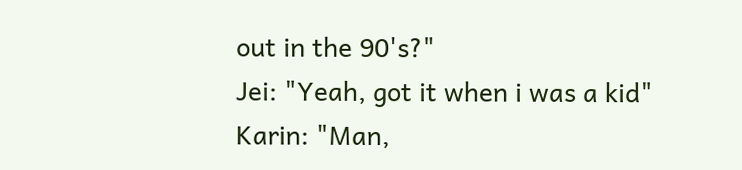out in the 90's?"
Jei: "Yeah, got it when i was a kid"
Karin: "Man,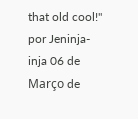that old cool!"
por Jeninja-inja 06 de Março de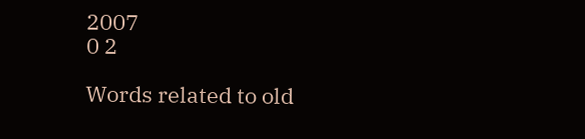2007
0 2

Words related to old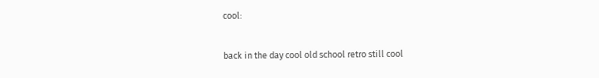cool:

back in the day cool old school retro still cool